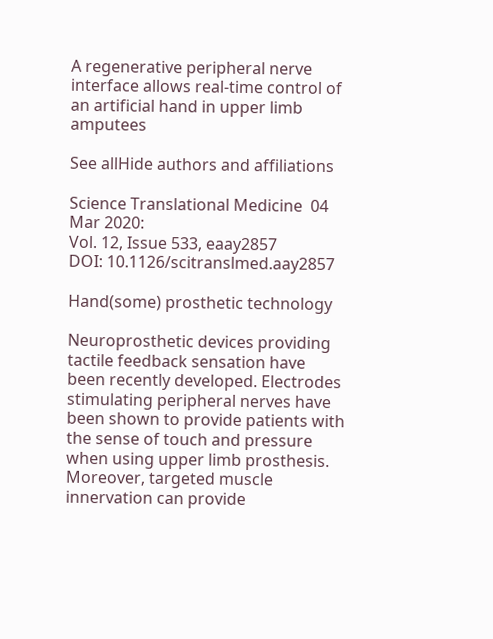A regenerative peripheral nerve interface allows real-time control of an artificial hand in upper limb amputees

See allHide authors and affiliations

Science Translational Medicine  04 Mar 2020:
Vol. 12, Issue 533, eaay2857
DOI: 10.1126/scitranslmed.aay2857

Hand(some) prosthetic technology

Neuroprosthetic devices providing tactile feedback sensation have been recently developed. Electrodes stimulating peripheral nerves have been shown to provide patients with the sense of touch and pressure when using upper limb prosthesis. Moreover, targeted muscle innervation can provide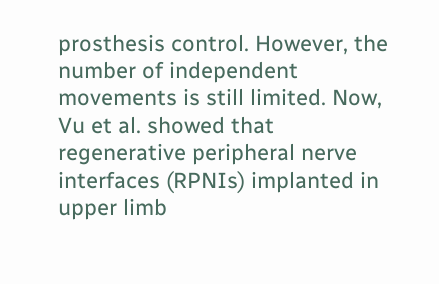prosthesis control. However, the number of independent movements is still limited. Now, Vu et al. showed that regenerative peripheral nerve interfaces (RPNIs) implanted in upper limb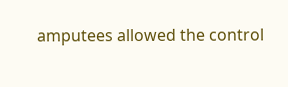amputees allowed the control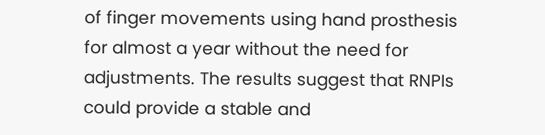of finger movements using hand prosthesis for almost a year without the need for adjustments. The results suggest that RNPIs could provide a stable and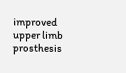improved upper limb prosthesis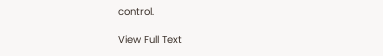control.

View Full Text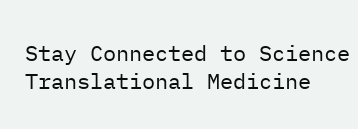Stay Connected to Science Translational Medicine